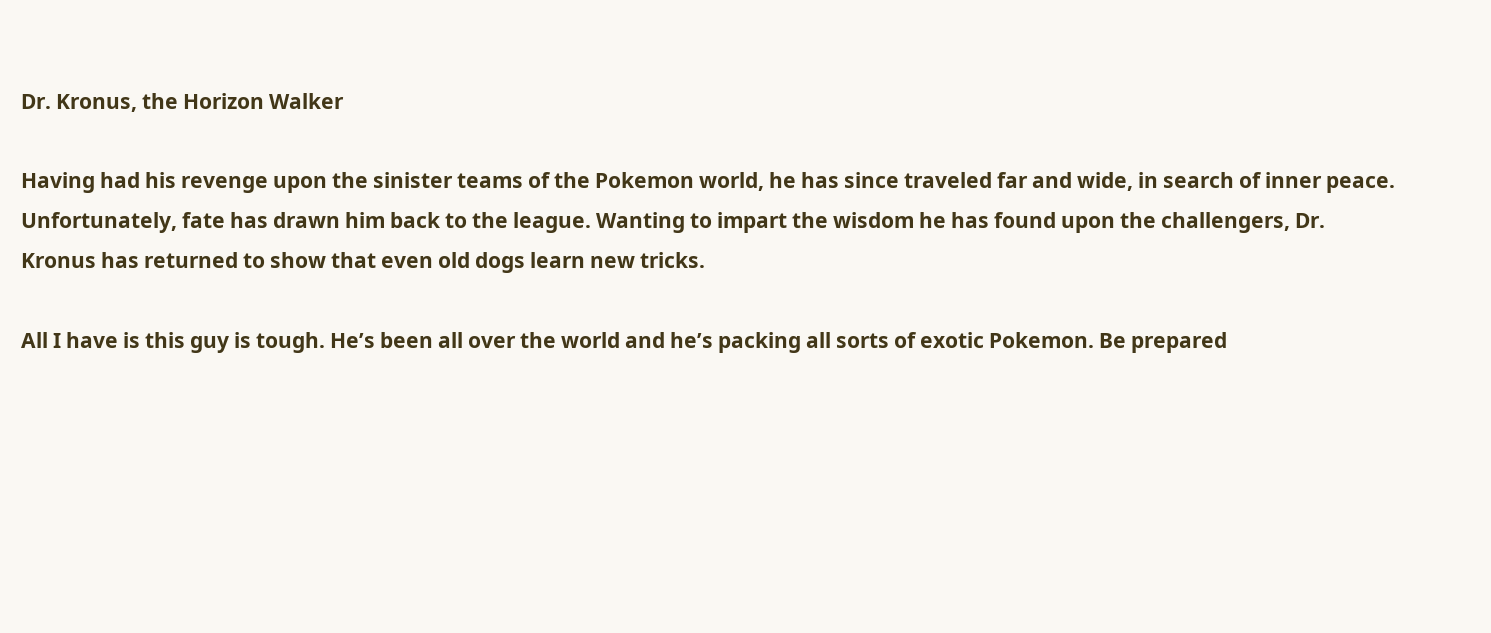Dr. Kronus, the Horizon Walker

Having had his revenge upon the sinister teams of the Pokemon world, he has since traveled far and wide, in search of inner peace. Unfortunately, fate has drawn him back to the league. Wanting to impart the wisdom he has found upon the challengers, Dr. Kronus has returned to show that even old dogs learn new tricks.

All I have is this guy is tough. He’s been all over the world and he’s packing all sorts of exotic Pokemon. Be prepared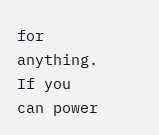for anything. If you can power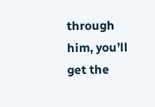through him, you’ll get the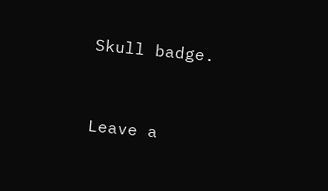Skull badge.


Leave a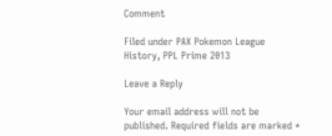Comment

Filed under PAX Pokemon League History, PPL Prime 2013

Leave a Reply

Your email address will not be published. Required fields are marked *